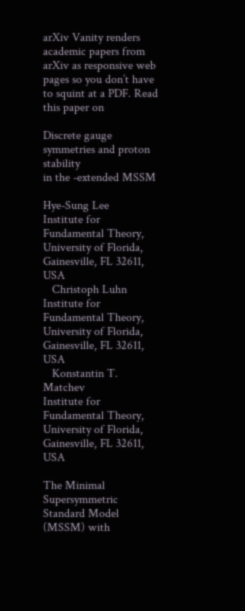arXiv Vanity renders academic papers from arXiv as responsive web pages so you don’t have to squint at a PDF. Read this paper on

Discrete gauge symmetries and proton stability
in the -extended MSSM

Hye-Sung Lee
Institute for Fundamental Theory, University of Florida, Gainesville, FL 32611, USA
   Christoph Luhn
Institute for Fundamental Theory, University of Florida, Gainesville, FL 32611, USA
   Konstantin T. Matchev
Institute for Fundamental Theory, University of Florida, Gainesville, FL 32611, USA

The Minimal Supersymmetric Standard Model (MSSM) with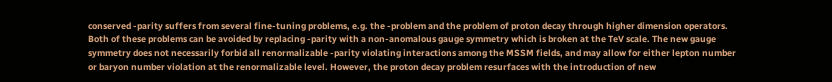conserved -parity suffers from several fine-tuning problems, e.g. the -problem and the problem of proton decay through higher dimension operators. Both of these problems can be avoided by replacing -parity with a non-anomalous gauge symmetry which is broken at the TeV scale. The new gauge symmetry does not necessarily forbid all renormalizable -parity violating interactions among the MSSM fields, and may allow for either lepton number or baryon number violation at the renormalizable level. However, the proton decay problem resurfaces with the introduction of new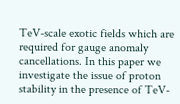TeV-scale exotic fields which are required for gauge anomaly cancellations. In this paper we investigate the issue of proton stability in the presence of TeV-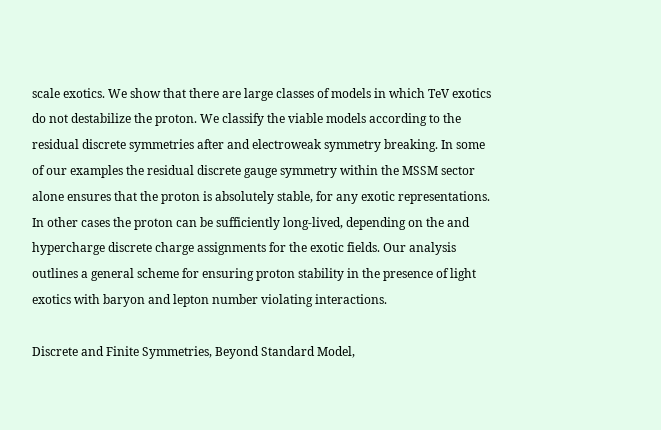scale exotics. We show that there are large classes of models in which TeV exotics do not destabilize the proton. We classify the viable models according to the residual discrete symmetries after and electroweak symmetry breaking. In some of our examples the residual discrete gauge symmetry within the MSSM sector alone ensures that the proton is absolutely stable, for any exotic representations. In other cases the proton can be sufficiently long-lived, depending on the and hypercharge discrete charge assignments for the exotic fields. Our analysis outlines a general scheme for ensuring proton stability in the presence of light exotics with baryon and lepton number violating interactions.

Discrete and Finite Symmetries, Beyond Standard Model,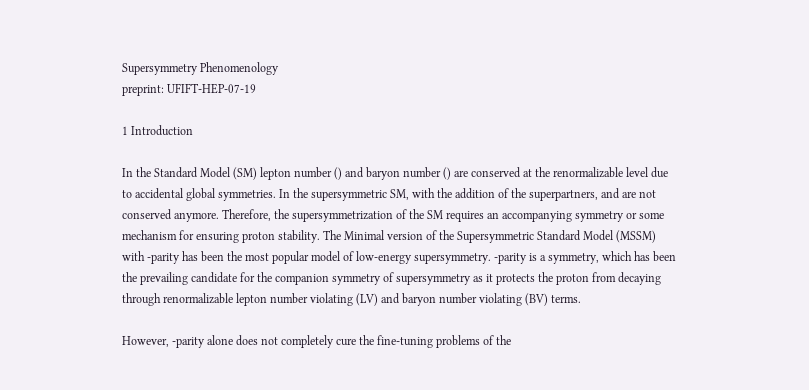Supersymmetry Phenomenology
preprint: UFIFT-HEP-07-19

1 Introduction

In the Standard Model (SM) lepton number () and baryon number () are conserved at the renormalizable level due to accidental global symmetries. In the supersymmetric SM, with the addition of the superpartners, and are not conserved anymore. Therefore, the supersymmetrization of the SM requires an accompanying symmetry or some mechanism for ensuring proton stability. The Minimal version of the Supersymmetric Standard Model (MSSM) with -parity has been the most popular model of low-energy supersymmetry. -parity is a symmetry, which has been the prevailing candidate for the companion symmetry of supersymmetry as it protects the proton from decaying through renormalizable lepton number violating (LV) and baryon number violating (BV) terms.

However, -parity alone does not completely cure the fine-tuning problems of the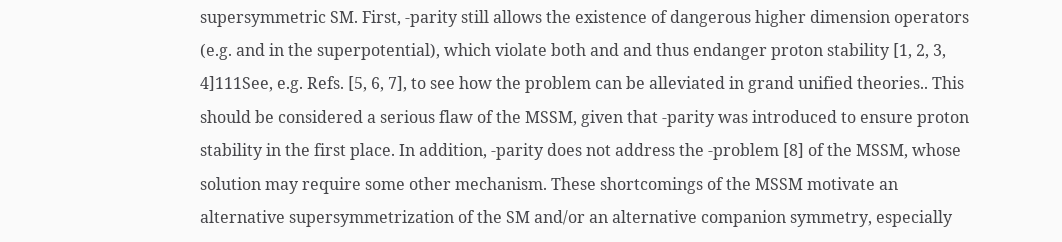supersymmetric SM. First, -parity still allows the existence of dangerous higher dimension operators (e.g. and in the superpotential), which violate both and and thus endanger proton stability [1, 2, 3, 4]111See, e.g. Refs. [5, 6, 7], to see how the problem can be alleviated in grand unified theories.. This should be considered a serious flaw of the MSSM, given that -parity was introduced to ensure proton stability in the first place. In addition, -parity does not address the -problem [8] of the MSSM, whose solution may require some other mechanism. These shortcomings of the MSSM motivate an alternative supersymmetrization of the SM and/or an alternative companion symmetry, especially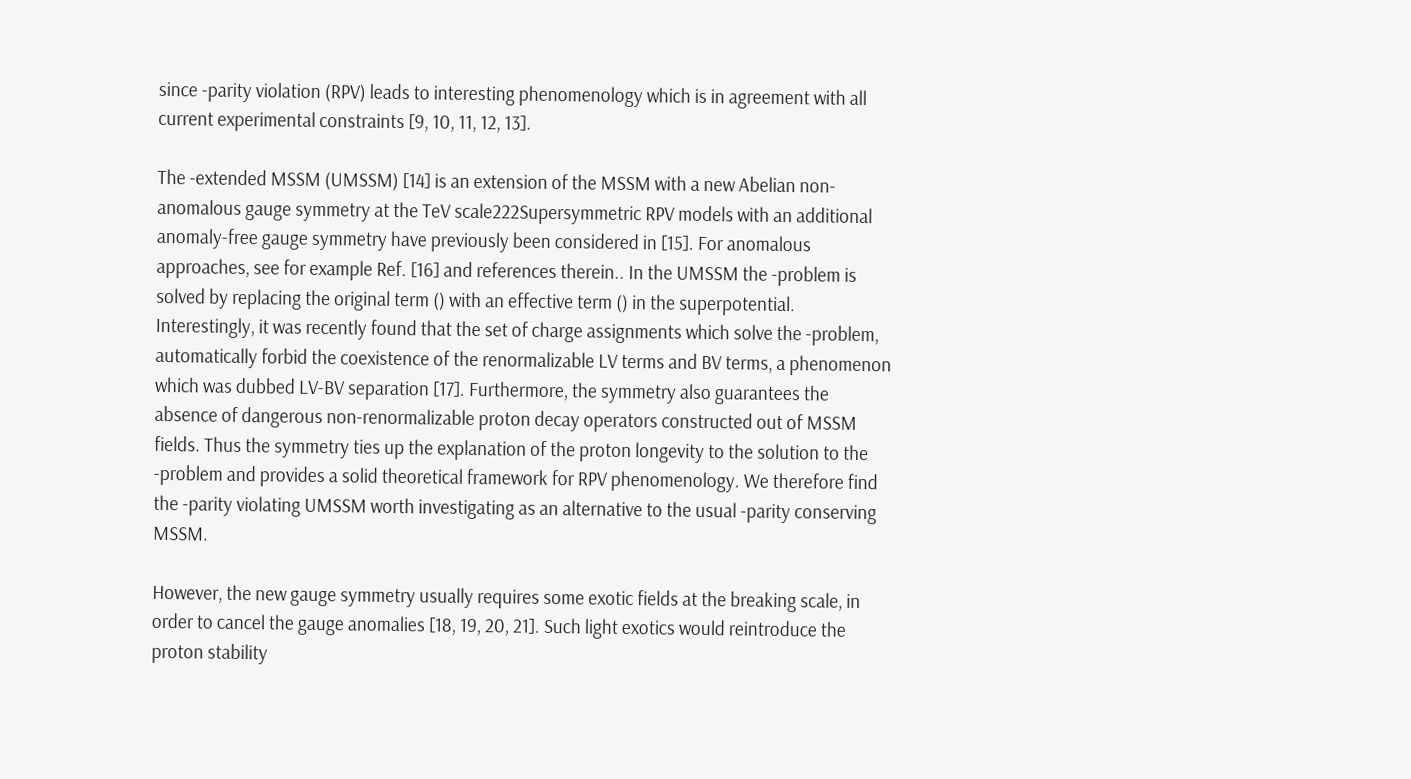since -parity violation (RPV) leads to interesting phenomenology which is in agreement with all current experimental constraints [9, 10, 11, 12, 13].

The -extended MSSM (UMSSM) [14] is an extension of the MSSM with a new Abelian non-anomalous gauge symmetry at the TeV scale222Supersymmetric RPV models with an additional anomaly-free gauge symmetry have previously been considered in [15]. For anomalous approaches, see for example Ref. [16] and references therein.. In the UMSSM the -problem is solved by replacing the original term () with an effective term () in the superpotential. Interestingly, it was recently found that the set of charge assignments which solve the -problem, automatically forbid the coexistence of the renormalizable LV terms and BV terms, a phenomenon which was dubbed LV-BV separation [17]. Furthermore, the symmetry also guarantees the absence of dangerous non-renormalizable proton decay operators constructed out of MSSM fields. Thus the symmetry ties up the explanation of the proton longevity to the solution to the -problem and provides a solid theoretical framework for RPV phenomenology. We therefore find the -parity violating UMSSM worth investigating as an alternative to the usual -parity conserving MSSM.

However, the new gauge symmetry usually requires some exotic fields at the breaking scale, in order to cancel the gauge anomalies [18, 19, 20, 21]. Such light exotics would reintroduce the proton stability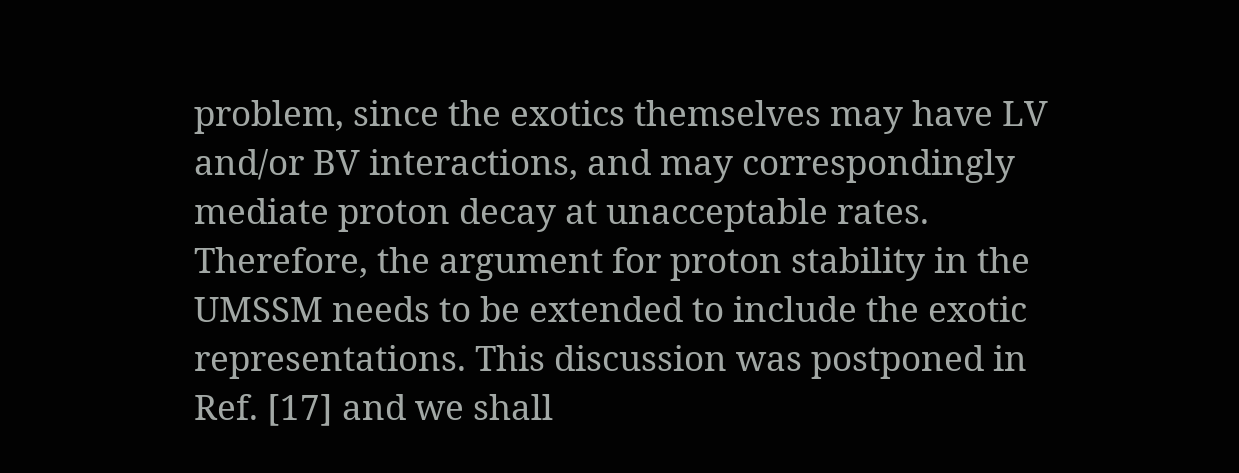problem, since the exotics themselves may have LV and/or BV interactions, and may correspondingly mediate proton decay at unacceptable rates. Therefore, the argument for proton stability in the UMSSM needs to be extended to include the exotic representations. This discussion was postponed in Ref. [17] and we shall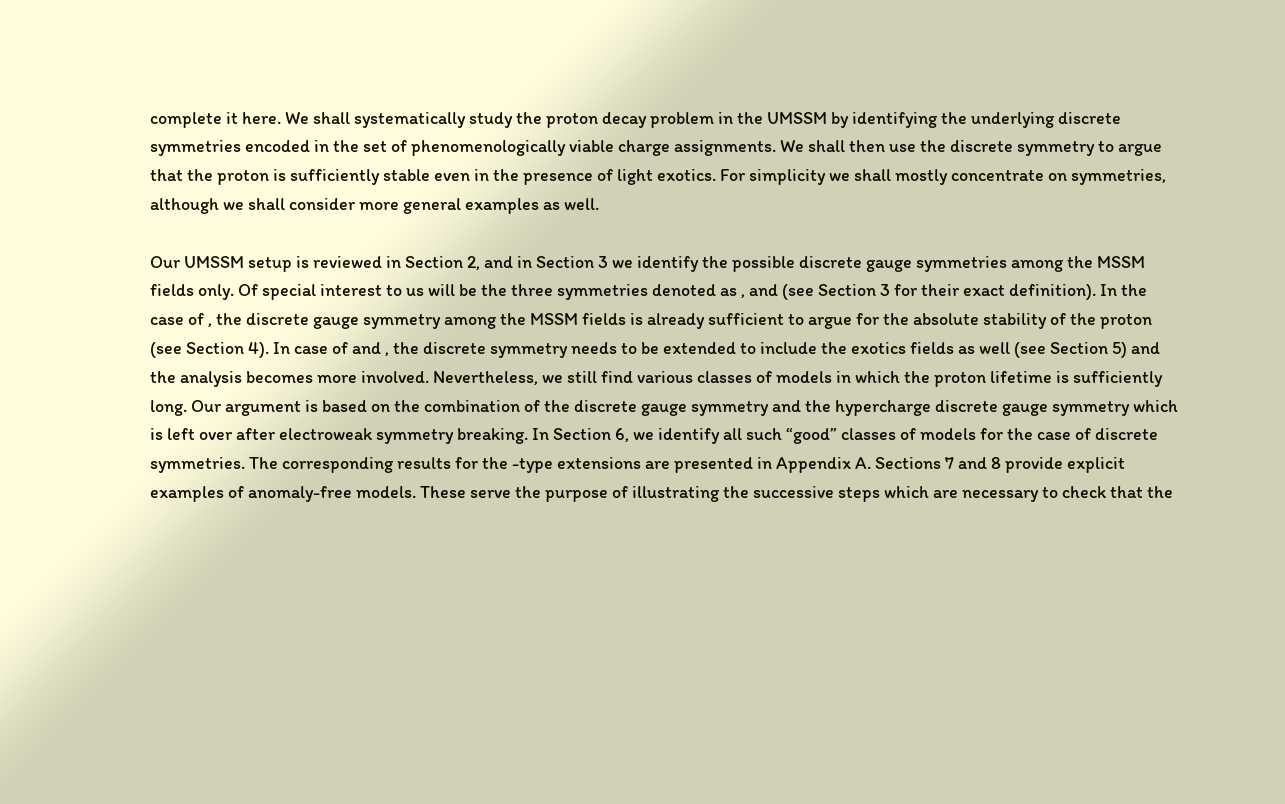complete it here. We shall systematically study the proton decay problem in the UMSSM by identifying the underlying discrete symmetries encoded in the set of phenomenologically viable charge assignments. We shall then use the discrete symmetry to argue that the proton is sufficiently stable even in the presence of light exotics. For simplicity we shall mostly concentrate on symmetries, although we shall consider more general examples as well.

Our UMSSM setup is reviewed in Section 2, and in Section 3 we identify the possible discrete gauge symmetries among the MSSM fields only. Of special interest to us will be the three symmetries denoted as , and (see Section 3 for their exact definition). In the case of , the discrete gauge symmetry among the MSSM fields is already sufficient to argue for the absolute stability of the proton (see Section 4). In case of and , the discrete symmetry needs to be extended to include the exotics fields as well (see Section 5) and the analysis becomes more involved. Nevertheless, we still find various classes of models in which the proton lifetime is sufficiently long. Our argument is based on the combination of the discrete gauge symmetry and the hypercharge discrete gauge symmetry which is left over after electroweak symmetry breaking. In Section 6, we identify all such “good” classes of models for the case of discrete symmetries. The corresponding results for the -type extensions are presented in Appendix A. Sections 7 and 8 provide explicit examples of anomaly-free models. These serve the purpose of illustrating the successive steps which are necessary to check that the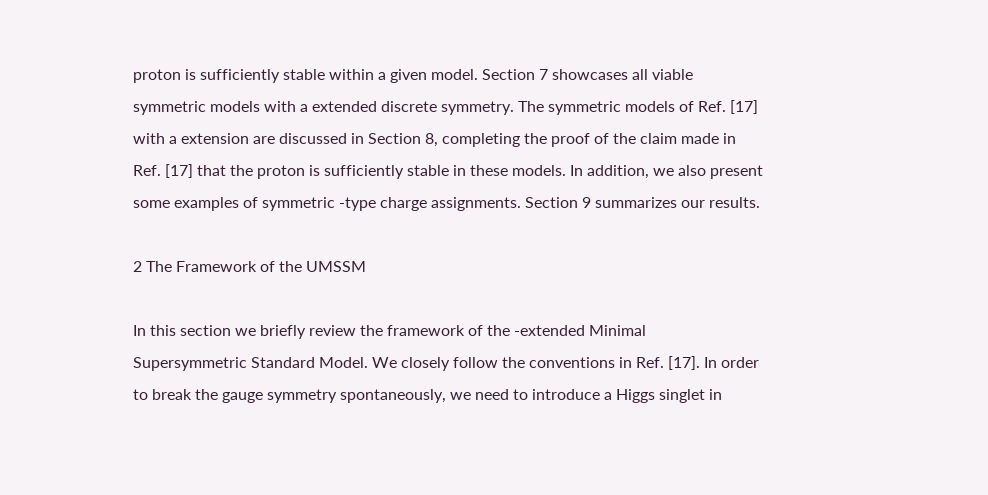proton is sufficiently stable within a given model. Section 7 showcases all viable symmetric models with a extended discrete symmetry. The symmetric models of Ref. [17] with a extension are discussed in Section 8, completing the proof of the claim made in Ref. [17] that the proton is sufficiently stable in these models. In addition, we also present some examples of symmetric -type charge assignments. Section 9 summarizes our results.

2 The Framework of the UMSSM

In this section we briefly review the framework of the -extended Minimal Supersymmetric Standard Model. We closely follow the conventions in Ref. [17]. In order to break the gauge symmetry spontaneously, we need to introduce a Higgs singlet in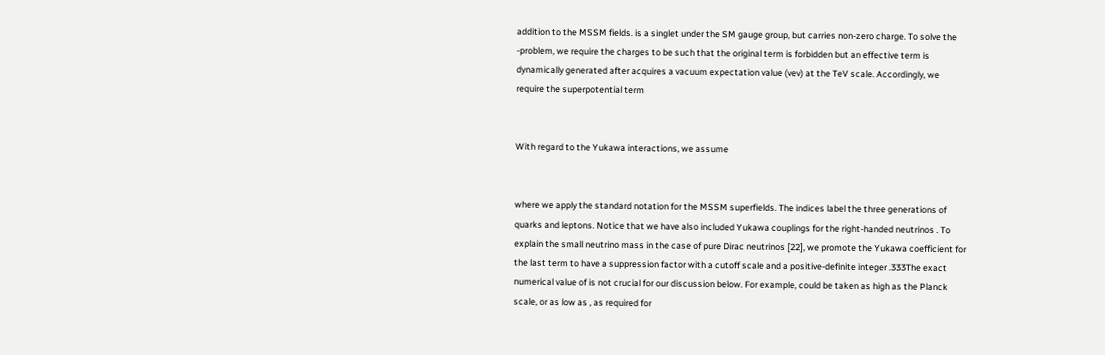addition to the MSSM fields. is a singlet under the SM gauge group, but carries non-zero charge. To solve the -problem, we require the charges to be such that the original term is forbidden but an effective term is dynamically generated after acquires a vacuum expectation value (vev) at the TeV scale. Accordingly, we require the superpotential term


With regard to the Yukawa interactions, we assume


where we apply the standard notation for the MSSM superfields. The indices label the three generations of quarks and leptons. Notice that we have also included Yukawa couplings for the right-handed neutrinos . To explain the small neutrino mass in the case of pure Dirac neutrinos [22], we promote the Yukawa coefficient for the last term to have a suppression factor with a cutoff scale and a positive-definite integer .333The exact numerical value of is not crucial for our discussion below. For example, could be taken as high as the Planck scale, or as low as , as required for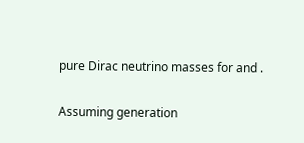pure Dirac neutrino masses for and .

Assuming generation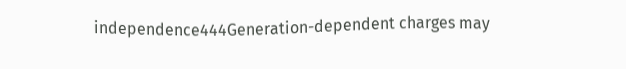independence444Generation-dependent charges may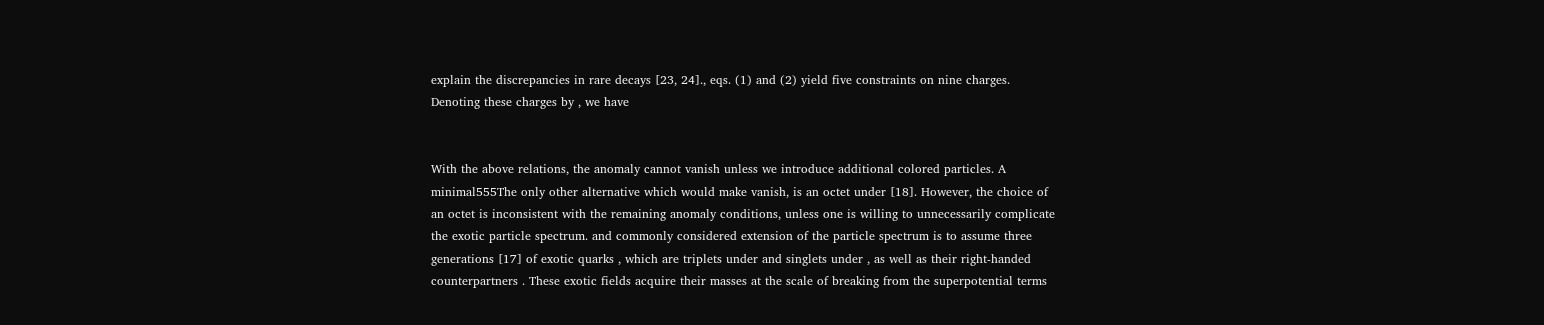explain the discrepancies in rare decays [23, 24]., eqs. (1) and (2) yield five constraints on nine charges. Denoting these charges by , we have


With the above relations, the anomaly cannot vanish unless we introduce additional colored particles. A minimal555The only other alternative which would make vanish, is an octet under [18]. However, the choice of an octet is inconsistent with the remaining anomaly conditions, unless one is willing to unnecessarily complicate the exotic particle spectrum. and commonly considered extension of the particle spectrum is to assume three generations [17] of exotic quarks , which are triplets under and singlets under , as well as their right-handed counterpartners . These exotic fields acquire their masses at the scale of breaking from the superpotential terms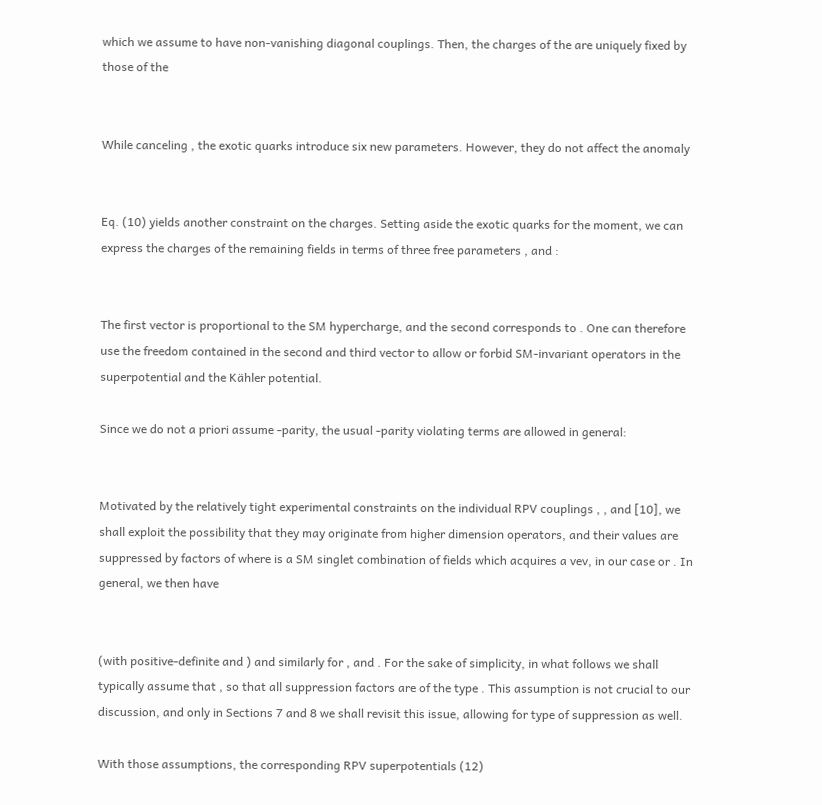which we assume to have non-vanishing diagonal couplings. Then, the charges of the are uniquely fixed by those of the


While canceling , the exotic quarks introduce six new parameters. However, they do not affect the anomaly


Eq. (10) yields another constraint on the charges. Setting aside the exotic quarks for the moment, we can express the charges of the remaining fields in terms of three free parameters , and :


The first vector is proportional to the SM hypercharge, and the second corresponds to . One can therefore use the freedom contained in the second and third vector to allow or forbid SM-invariant operators in the superpotential and the Kähler potential.

Since we do not a priori assume -parity, the usual -parity violating terms are allowed in general:


Motivated by the relatively tight experimental constraints on the individual RPV couplings , , and [10], we shall exploit the possibility that they may originate from higher dimension operators, and their values are suppressed by factors of where is a SM singlet combination of fields which acquires a vev, in our case or . In general, we then have


(with positive-definite and ) and similarly for , and . For the sake of simplicity, in what follows we shall typically assume that , so that all suppression factors are of the type . This assumption is not crucial to our discussion, and only in Sections 7 and 8 we shall revisit this issue, allowing for type of suppression as well.

With those assumptions, the corresponding RPV superpotentials (12)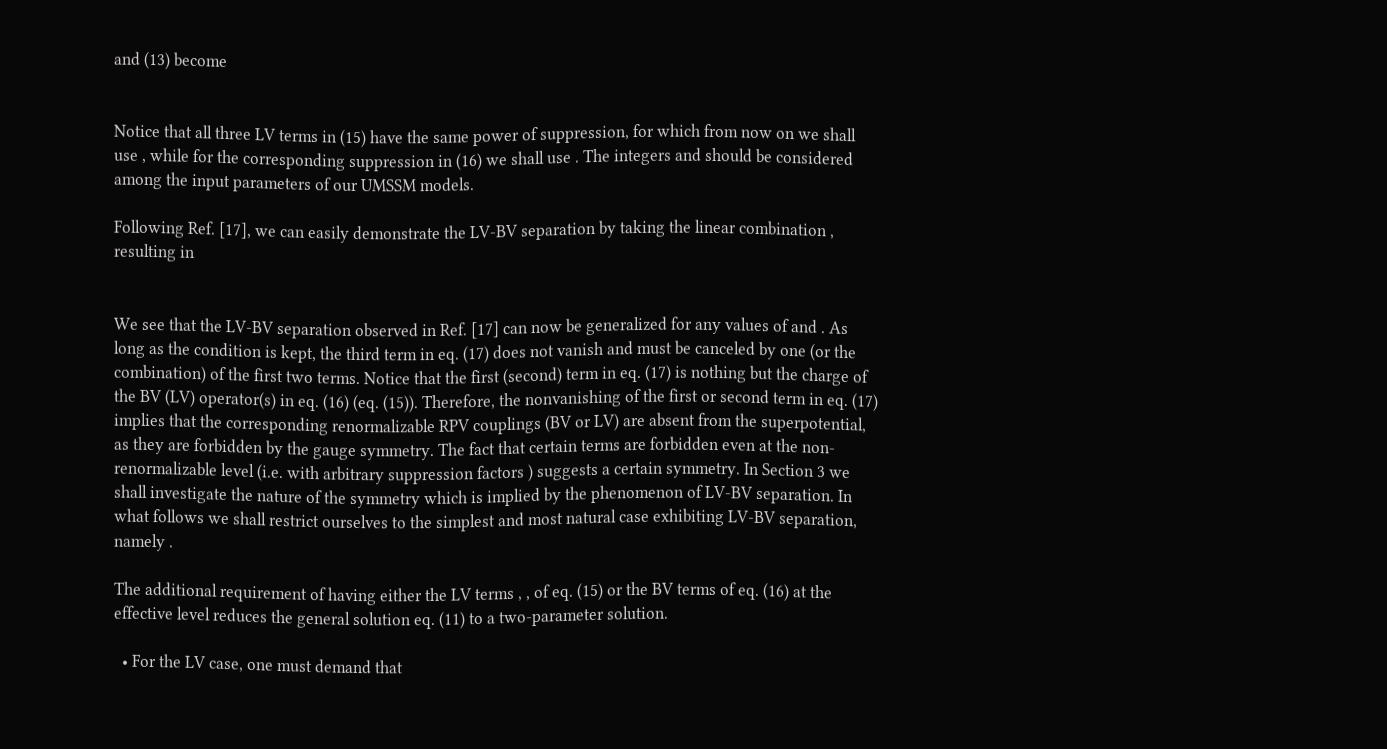and (13) become


Notice that all three LV terms in (15) have the same power of suppression, for which from now on we shall use , while for the corresponding suppression in (16) we shall use . The integers and should be considered among the input parameters of our UMSSM models.

Following Ref. [17], we can easily demonstrate the LV-BV separation by taking the linear combination , resulting in


We see that the LV-BV separation observed in Ref. [17] can now be generalized for any values of and . As long as the condition is kept, the third term in eq. (17) does not vanish and must be canceled by one (or the combination) of the first two terms. Notice that the first (second) term in eq. (17) is nothing but the charge of the BV (LV) operator(s) in eq. (16) (eq. (15)). Therefore, the nonvanishing of the first or second term in eq. (17) implies that the corresponding renormalizable RPV couplings (BV or LV) are absent from the superpotential, as they are forbidden by the gauge symmetry. The fact that certain terms are forbidden even at the non-renormalizable level (i.e. with arbitrary suppression factors ) suggests a certain symmetry. In Section 3 we shall investigate the nature of the symmetry which is implied by the phenomenon of LV-BV separation. In what follows we shall restrict ourselves to the simplest and most natural case exhibiting LV-BV separation, namely .

The additional requirement of having either the LV terms , , of eq. (15) or the BV terms of eq. (16) at the effective level reduces the general solution eq. (11) to a two-parameter solution.

  • For the LV case, one must demand that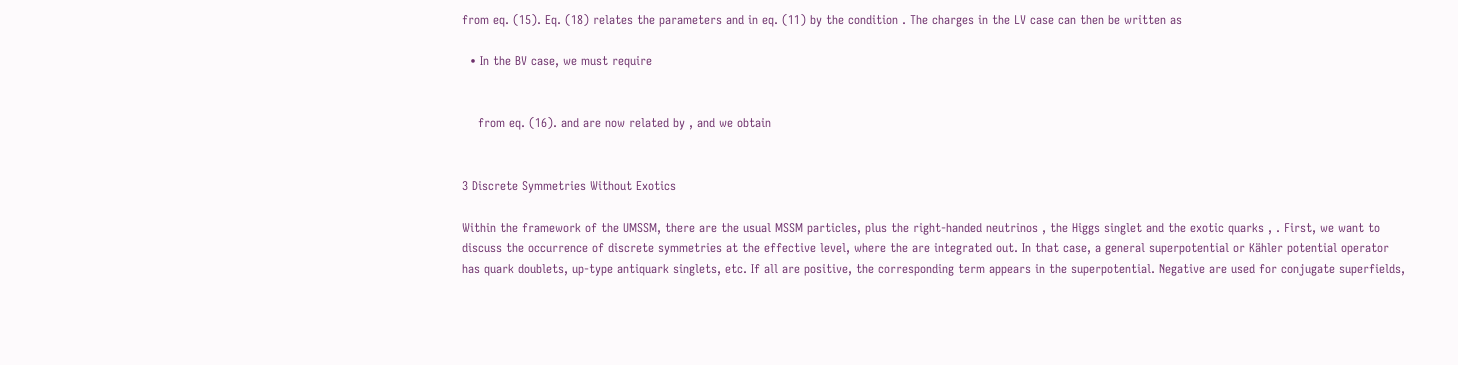from eq. (15). Eq. (18) relates the parameters and in eq. (11) by the condition . The charges in the LV case can then be written as

  • In the BV case, we must require


    from eq. (16). and are now related by , and we obtain


3 Discrete Symmetries Without Exotics

Within the framework of the UMSSM, there are the usual MSSM particles, plus the right-handed neutrinos , the Higgs singlet and the exotic quarks , . First, we want to discuss the occurrence of discrete symmetries at the effective level, where the are integrated out. In that case, a general superpotential or Kähler potential operator has quark doublets, up-type antiquark singlets, etc. If all are positive, the corresponding term appears in the superpotential. Negative are used for conjugate superfields,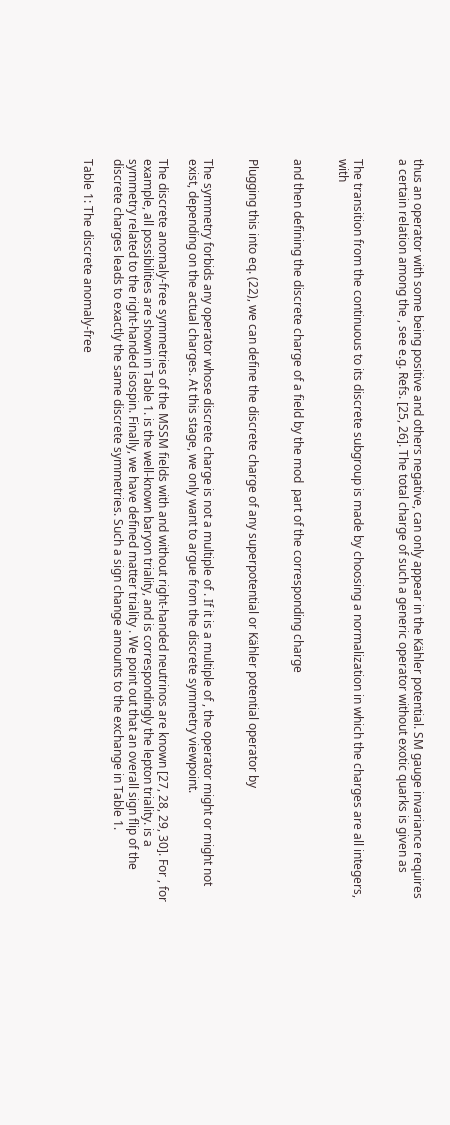thus an operator with some being positive and others negative, can only appear in the Kähler potential. SM gauge invariance requires a certain relation among the , see e.g. Refs. [25, 26]. The total charge of such a generic operator without exotic quarks is given as


The transition from the continuous to its discrete subgroup is made by choosing a normalization in which the charges are all integers, with


and then defining the discrete charge of a field by the mod  part of the corresponding charge


Plugging this into eq. (22), we can define the discrete charge of any superpotential or Kähler potential operator by


The symmetry forbids any operator whose discrete charge is not a multiple of . If it is a multiple of , the operator might or might not exist, depending on the actual charges. At this stage, we only want to argue from the discrete symmetry viewpoint.

The discrete anomaly-free symmetries of the MSSM fields with and without right-handed neutrinos are known [27, 28, 29, 30]. For , for example, all possibilities are shown in Table 1. is the well-known baryon triality, and is correspondingly the lepton triality. is a symmetry related to the right-handed isospin. Finally, we have defined matter triality . We point out that an overall sign flip of the discrete charges leads to exactly the same discrete symmetries. Such a sign change amounts to the exchange in Table 1.

Table 1: The discrete anomaly-free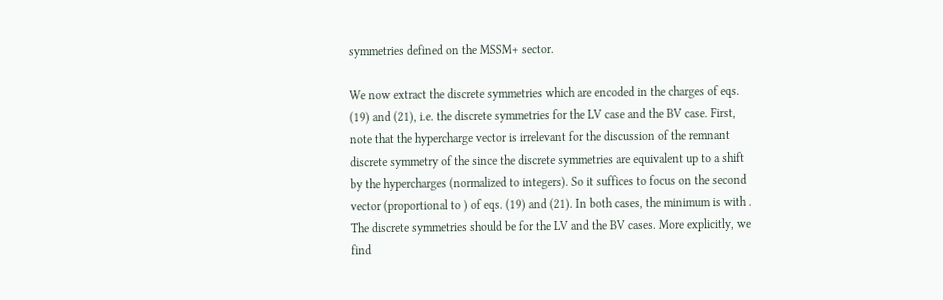symmetries defined on the MSSM+ sector.

We now extract the discrete symmetries which are encoded in the charges of eqs. (19) and (21), i.e. the discrete symmetries for the LV case and the BV case. First, note that the hypercharge vector is irrelevant for the discussion of the remnant discrete symmetry of the since the discrete symmetries are equivalent up to a shift by the hypercharges (normalized to integers). So it suffices to focus on the second vector (proportional to ) of eqs. (19) and (21). In both cases, the minimum is with . The discrete symmetries should be for the LV and the BV cases. More explicitly, we find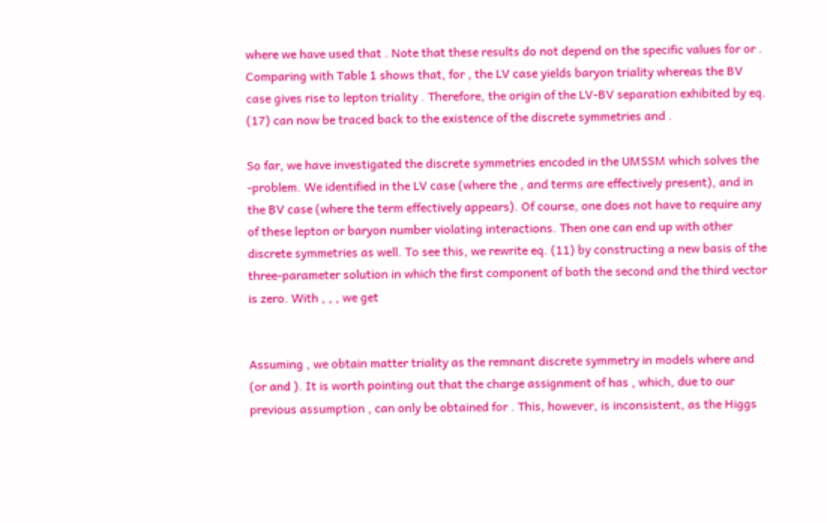where we have used that . Note that these results do not depend on the specific values for or . Comparing with Table 1 shows that, for , the LV case yields baryon triality whereas the BV case gives rise to lepton triality . Therefore, the origin of the LV-BV separation exhibited by eq. (17) can now be traced back to the existence of the discrete symmetries and .

So far, we have investigated the discrete symmetries encoded in the UMSSM which solves the -problem. We identified in the LV case (where the , and terms are effectively present), and in the BV case (where the term effectively appears). Of course, one does not have to require any of these lepton or baryon number violating interactions. Then one can end up with other discrete symmetries as well. To see this, we rewrite eq. (11) by constructing a new basis of the three-parameter solution in which the first component of both the second and the third vector is zero. With , , , we get


Assuming , we obtain matter triality as the remnant discrete symmetry in models where and (or and ). It is worth pointing out that the charge assignment of has , which, due to our previous assumption , can only be obtained for . This, however, is inconsistent, as the Higgs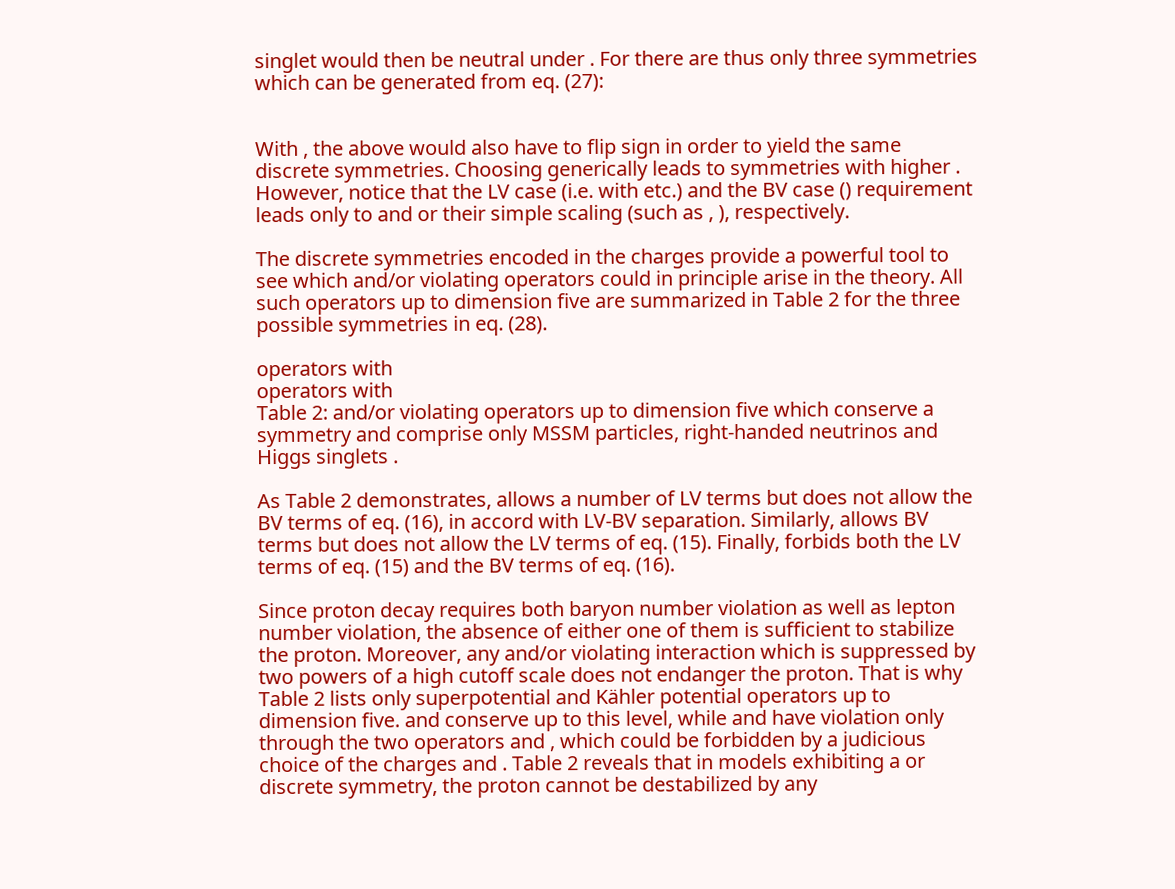singlet would then be neutral under . For there are thus only three symmetries which can be generated from eq. (27):


With , the above would also have to flip sign in order to yield the same discrete symmetries. Choosing generically leads to symmetries with higher . However, notice that the LV case (i.e. with etc.) and the BV case () requirement leads only to and or their simple scaling (such as , ), respectively.

The discrete symmetries encoded in the charges provide a powerful tool to see which and/or violating operators could in principle arise in the theory. All such operators up to dimension five are summarized in Table 2 for the three possible symmetries in eq. (28).

operators with
operators with
Table 2: and/or violating operators up to dimension five which conserve a symmetry and comprise only MSSM particles, right-handed neutrinos and Higgs singlets .

As Table 2 demonstrates, allows a number of LV terms but does not allow the BV terms of eq. (16), in accord with LV-BV separation. Similarly, allows BV terms but does not allow the LV terms of eq. (15). Finally, forbids both the LV terms of eq. (15) and the BV terms of eq. (16).

Since proton decay requires both baryon number violation as well as lepton number violation, the absence of either one of them is sufficient to stabilize the proton. Moreover, any and/or violating interaction which is suppressed by two powers of a high cutoff scale does not endanger the proton. That is why Table 2 lists only superpotential and Kähler potential operators up to dimension five. and conserve up to this level, while and have violation only through the two operators and , which could be forbidden by a judicious choice of the charges and . Table 2 reveals that in models exhibiting a or discrete symmetry, the proton cannot be destabilized by any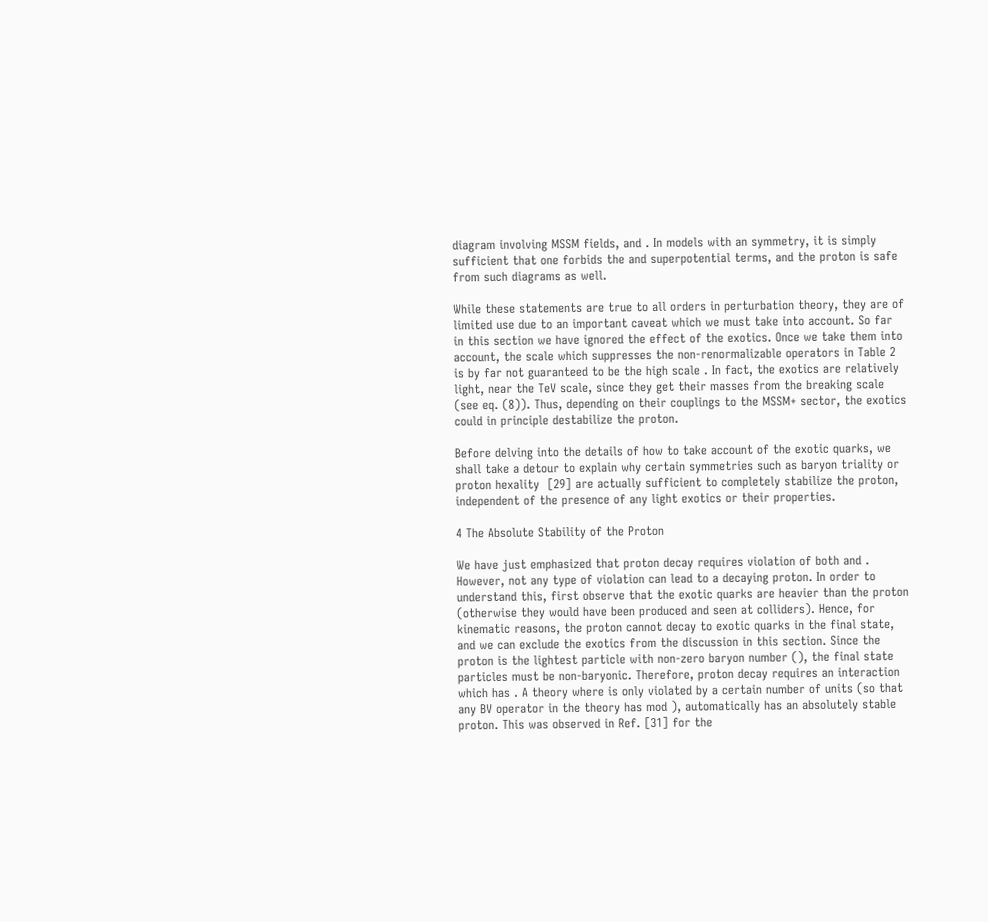diagram involving MSSM fields, and . In models with an symmetry, it is simply sufficient that one forbids the and superpotential terms, and the proton is safe from such diagrams as well.

While these statements are true to all orders in perturbation theory, they are of limited use due to an important caveat which we must take into account. So far in this section we have ignored the effect of the exotics. Once we take them into account, the scale which suppresses the non-renormalizable operators in Table 2 is by far not guaranteed to be the high scale . In fact, the exotics are relatively light, near the TeV scale, since they get their masses from the breaking scale (see eq. (8)). Thus, depending on their couplings to the MSSM+ sector, the exotics could in principle destabilize the proton.

Before delving into the details of how to take account of the exotic quarks, we shall take a detour to explain why certain symmetries such as baryon triality or proton hexality  [29] are actually sufficient to completely stabilize the proton, independent of the presence of any light exotics or their properties.

4 The Absolute Stability of the Proton

We have just emphasized that proton decay requires violation of both and . However, not any type of violation can lead to a decaying proton. In order to understand this, first observe that the exotic quarks are heavier than the proton (otherwise they would have been produced and seen at colliders). Hence, for kinematic reasons, the proton cannot decay to exotic quarks in the final state, and we can exclude the exotics from the discussion in this section. Since the proton is the lightest particle with non-zero baryon number (), the final state particles must be non-baryonic. Therefore, proton decay requires an interaction which has . A theory where is only violated by a certain number of units (so that any BV operator in the theory has mod ), automatically has an absolutely stable proton. This was observed in Ref. [31] for the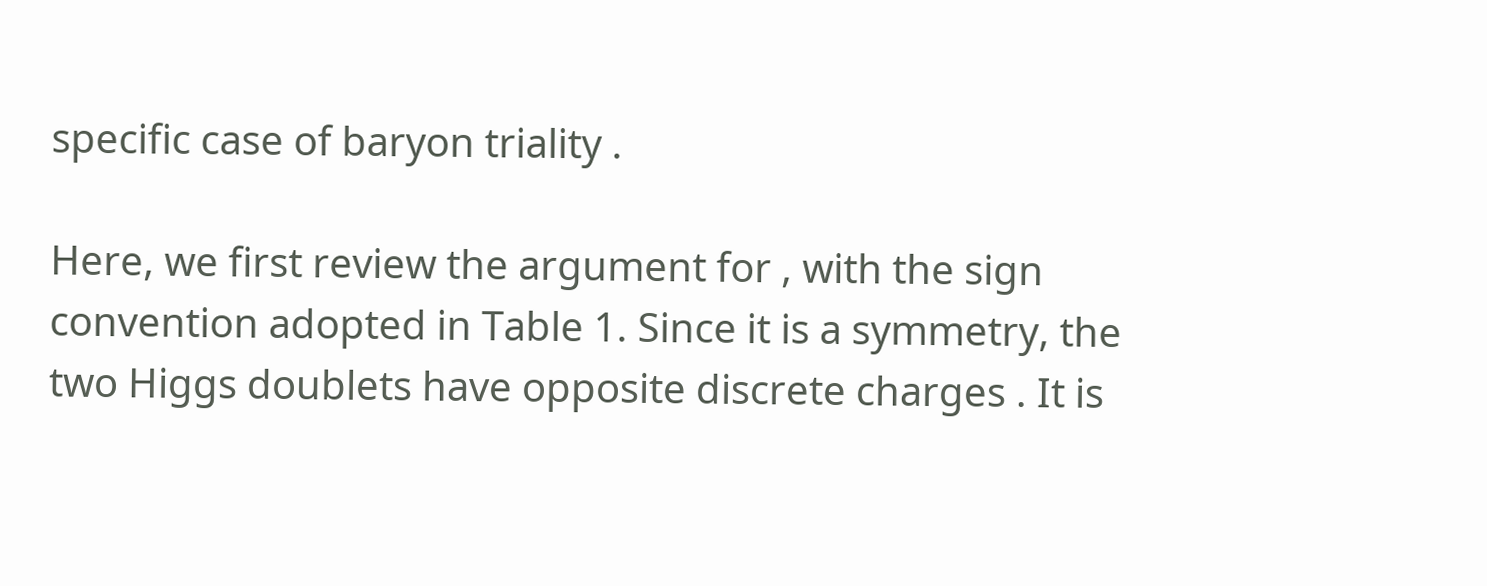specific case of baryon triality .

Here, we first review the argument for , with the sign convention adopted in Table 1. Since it is a symmetry, the two Higgs doublets have opposite discrete charges . It is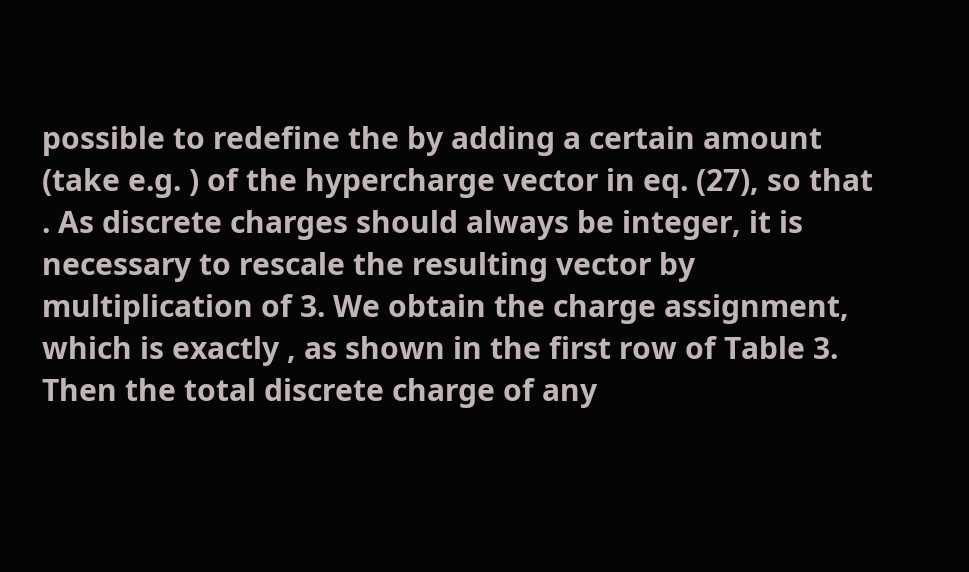possible to redefine the by adding a certain amount (take e.g. ) of the hypercharge vector in eq. (27), so that . As discrete charges should always be integer, it is necessary to rescale the resulting vector by multiplication of 3. We obtain the charge assignment, which is exactly , as shown in the first row of Table 3. Then the total discrete charge of any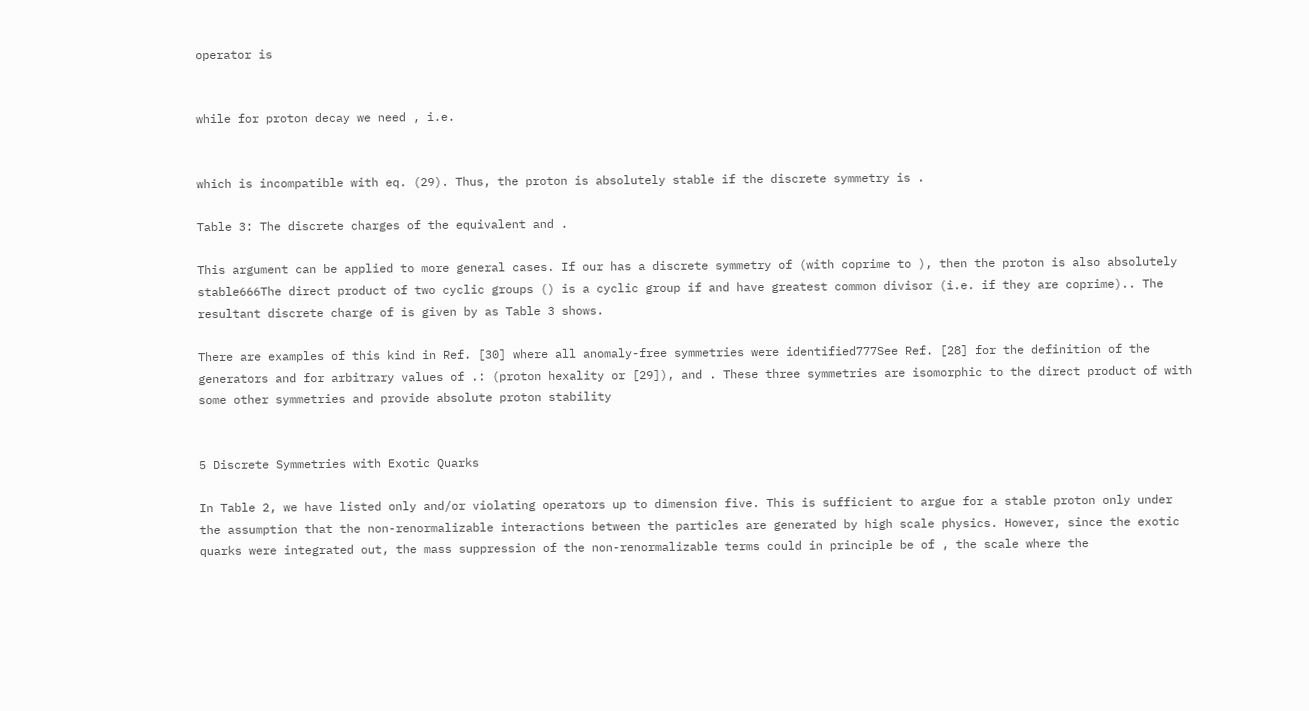operator is


while for proton decay we need , i.e.


which is incompatible with eq. (29). Thus, the proton is absolutely stable if the discrete symmetry is .

Table 3: The discrete charges of the equivalent and .

This argument can be applied to more general cases. If our has a discrete symmetry of (with coprime to ), then the proton is also absolutely stable666The direct product of two cyclic groups () is a cyclic group if and have greatest common divisor (i.e. if they are coprime).. The resultant discrete charge of is given by as Table 3 shows.

There are examples of this kind in Ref. [30] where all anomaly-free symmetries were identified777See Ref. [28] for the definition of the generators and for arbitrary values of .: (proton hexality or [29]), and . These three symmetries are isomorphic to the direct product of with some other symmetries and provide absolute proton stability


5 Discrete Symmetries with Exotic Quarks

In Table 2, we have listed only and/or violating operators up to dimension five. This is sufficient to argue for a stable proton only under the assumption that the non-renormalizable interactions between the particles are generated by high scale physics. However, since the exotic quarks were integrated out, the mass suppression of the non-renormalizable terms could in principle be of , the scale where the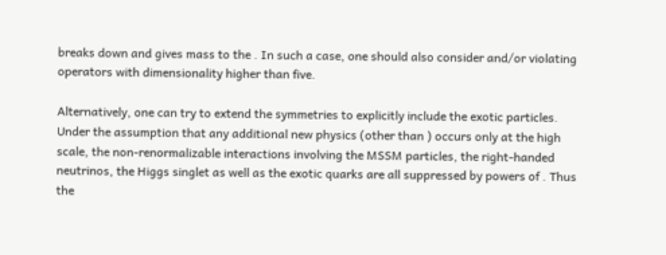breaks down and gives mass to the . In such a case, one should also consider and/or violating operators with dimensionality higher than five.

Alternatively, one can try to extend the symmetries to explicitly include the exotic particles. Under the assumption that any additional new physics (other than ) occurs only at the high scale, the non-renormalizable interactions involving the MSSM particles, the right-handed neutrinos, the Higgs singlet as well as the exotic quarks are all suppressed by powers of . Thus the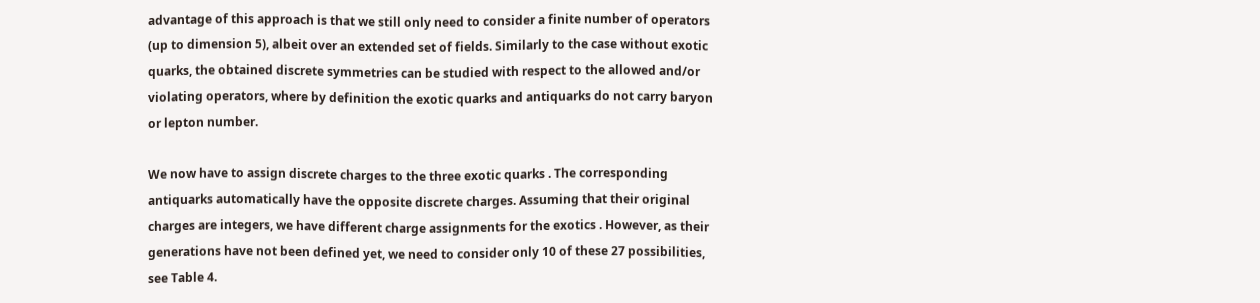advantage of this approach is that we still only need to consider a finite number of operators (up to dimension 5), albeit over an extended set of fields. Similarly to the case without exotic quarks, the obtained discrete symmetries can be studied with respect to the allowed and/or violating operators, where by definition the exotic quarks and antiquarks do not carry baryon or lepton number.

We now have to assign discrete charges to the three exotic quarks . The corresponding antiquarks automatically have the opposite discrete charges. Assuming that their original charges are integers, we have different charge assignments for the exotics . However, as their generations have not been defined yet, we need to consider only 10 of these 27 possibilities, see Table 4.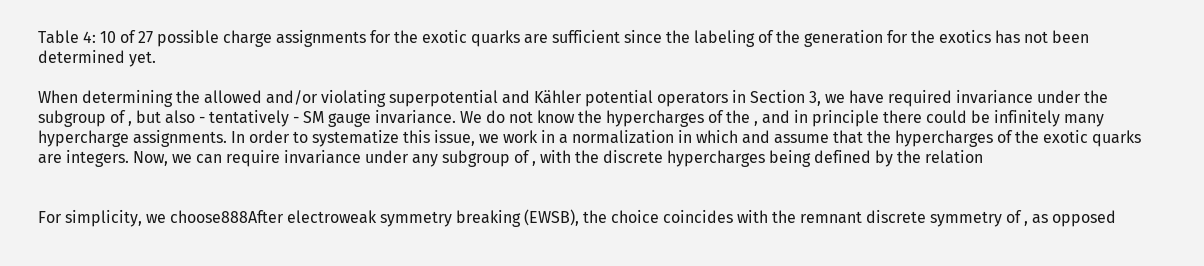Table 4: 10 of 27 possible charge assignments for the exotic quarks are sufficient since the labeling of the generation for the exotics has not been determined yet.

When determining the allowed and/or violating superpotential and Kähler potential operators in Section 3, we have required invariance under the subgroup of , but also - tentatively - SM gauge invariance. We do not know the hypercharges of the , and in principle there could be infinitely many hypercharge assignments. In order to systematize this issue, we work in a normalization in which and assume that the hypercharges of the exotic quarks are integers. Now, we can require invariance under any subgroup of , with the discrete hypercharges being defined by the relation


For simplicity, we choose888After electroweak symmetry breaking (EWSB), the choice coincides with the remnant discrete symmetry of , as opposed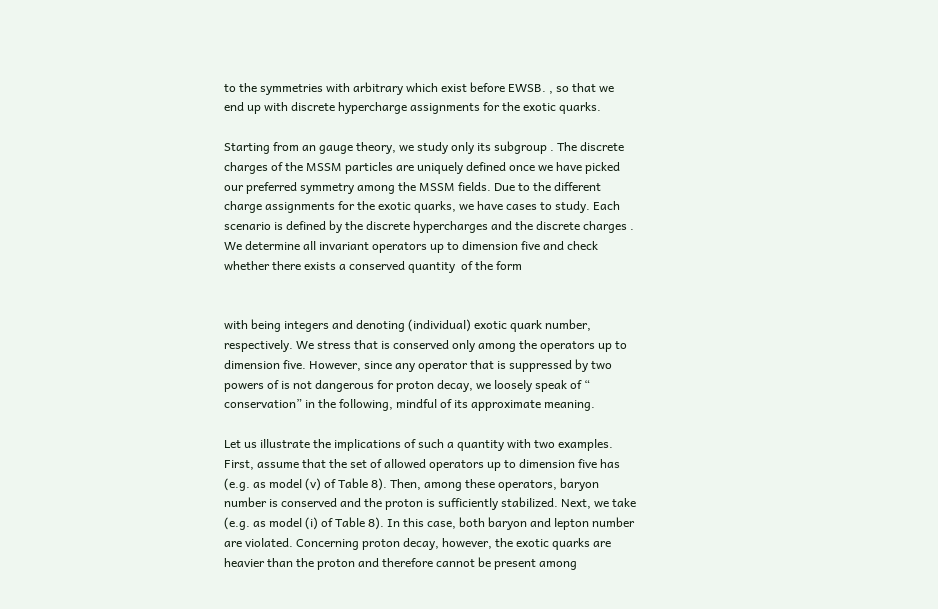to the symmetries with arbitrary which exist before EWSB. , so that we end up with discrete hypercharge assignments for the exotic quarks.

Starting from an gauge theory, we study only its subgroup . The discrete charges of the MSSM particles are uniquely defined once we have picked our preferred symmetry among the MSSM fields. Due to the different charge assignments for the exotic quarks, we have cases to study. Each scenario is defined by the discrete hypercharges and the discrete charges . We determine all invariant operators up to dimension five and check whether there exists a conserved quantity  of the form


with being integers and denoting (individual) exotic quark number, respectively. We stress that is conserved only among the operators up to dimension five. However, since any operator that is suppressed by two powers of is not dangerous for proton decay, we loosely speak of “ conservation” in the following, mindful of its approximate meaning.

Let us illustrate the implications of such a quantity with two examples. First, assume that the set of allowed operators up to dimension five has (e.g. as model (v) of Table 8). Then, among these operators, baryon number is conserved and the proton is sufficiently stabilized. Next, we take (e.g. as model (i) of Table 8). In this case, both baryon and lepton number are violated. Concerning proton decay, however, the exotic quarks are heavier than the proton and therefore cannot be present among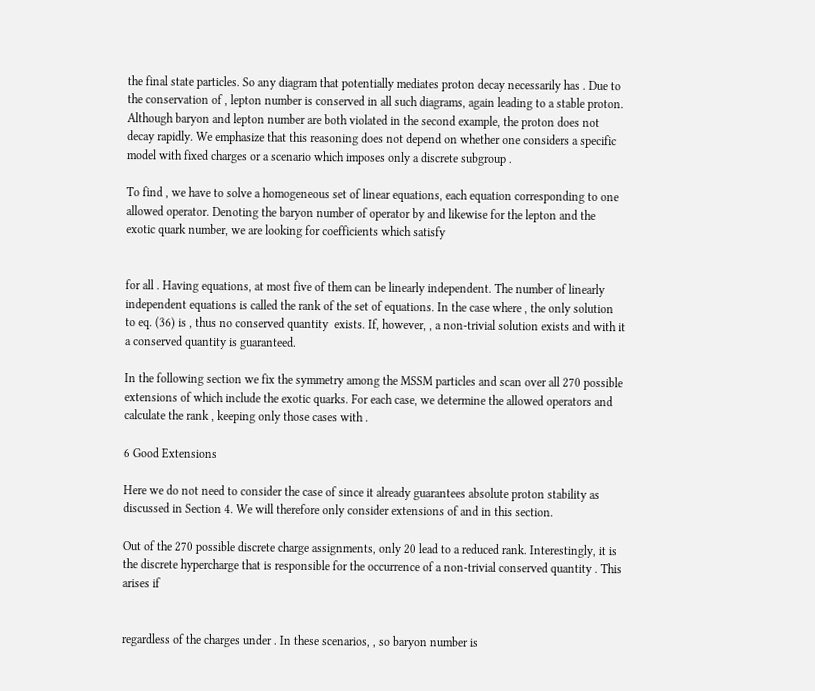the final state particles. So any diagram that potentially mediates proton decay necessarily has . Due to the conservation of , lepton number is conserved in all such diagrams, again leading to a stable proton. Although baryon and lepton number are both violated in the second example, the proton does not decay rapidly. We emphasize that this reasoning does not depend on whether one considers a specific model with fixed charges or a scenario which imposes only a discrete subgroup .

To find , we have to solve a homogeneous set of linear equations, each equation corresponding to one allowed operator. Denoting the baryon number of operator by and likewise for the lepton and the exotic quark number, we are looking for coefficients which satisfy


for all . Having equations, at most five of them can be linearly independent. The number of linearly independent equations is called the rank of the set of equations. In the case where , the only solution to eq. (36) is , thus no conserved quantity  exists. If, however, , a non-trivial solution exists and with it a conserved quantity is guaranteed.

In the following section we fix the symmetry among the MSSM particles and scan over all 270 possible extensions of which include the exotic quarks. For each case, we determine the allowed operators and calculate the rank , keeping only those cases with .

6 Good Extensions

Here we do not need to consider the case of since it already guarantees absolute proton stability as discussed in Section 4. We will therefore only consider extensions of and in this section.

Out of the 270 possible discrete charge assignments, only 20 lead to a reduced rank. Interestingly, it is the discrete hypercharge that is responsible for the occurrence of a non-trivial conserved quantity . This arises if


regardless of the charges under . In these scenarios, , so baryon number is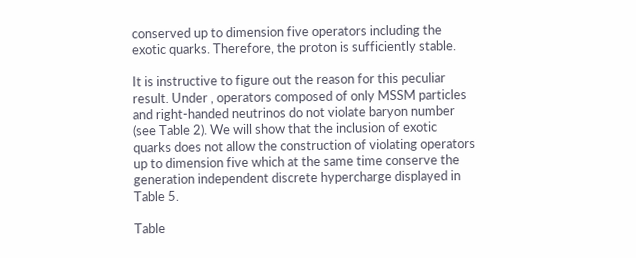conserved up to dimension five operators including the exotic quarks. Therefore, the proton is sufficiently stable.

It is instructive to figure out the reason for this peculiar result. Under , operators composed of only MSSM particles and right-handed neutrinos do not violate baryon number (see Table 2). We will show that the inclusion of exotic quarks does not allow the construction of violating operators up to dimension five which at the same time conserve the generation independent discrete hypercharge displayed in Table 5.

Table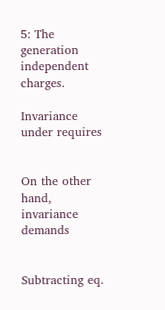5: The generation independent charges.

Invariance under requires


On the other hand, invariance demands


Subtracting eq.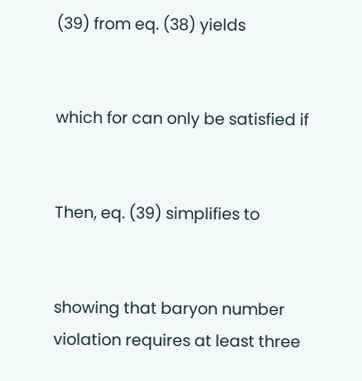(39) from eq. (38) yields


which for can only be satisfied if


Then, eq. (39) simplifies to


showing that baryon number violation requires at least three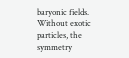baryonic fields. Without exotic particles, the symmetry